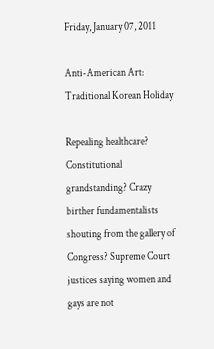Friday, January 07, 2011

Anti-American Art: Traditional Korean Holiday

Repealing healthcare? Constitutional grandstanding? Crazy birther fundamentalists shouting from the gallery of Congress? Supreme Court justices saying women and gays are not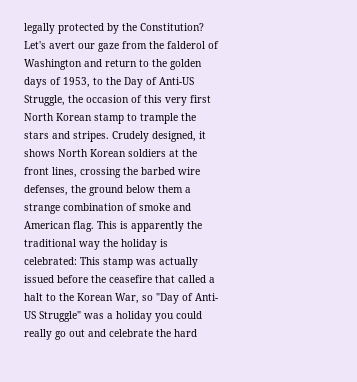legally protected by the Constitution? Let's avert our gaze from the falderol of Washington and return to the golden days of 1953, to the Day of Anti-US Struggle, the occasion of this very first North Korean stamp to trample the stars and stripes. Crudely designed, it shows North Korean soldiers at the front lines, crossing the barbed wire defenses, the ground below them a strange combination of smoke and American flag. This is apparently the traditional way the holiday is celebrated: This stamp was actually issued before the ceasefire that called a halt to the Korean War, so "Day of Anti-US Struggle" was a holiday you could really go out and celebrate the hard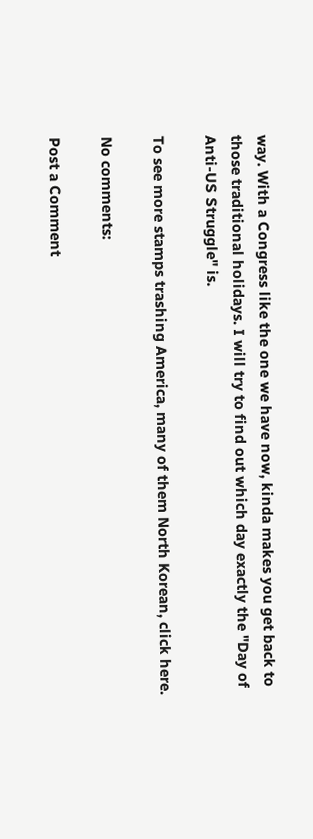way. With a Congress like the one we have now, kinda makes you get back to those traditional holidays. I will try to find out which day exactly the "Day of Anti-US Struggle" is.

To see more stamps trashing America, many of them North Korean, click here.

No comments:

Post a Comment